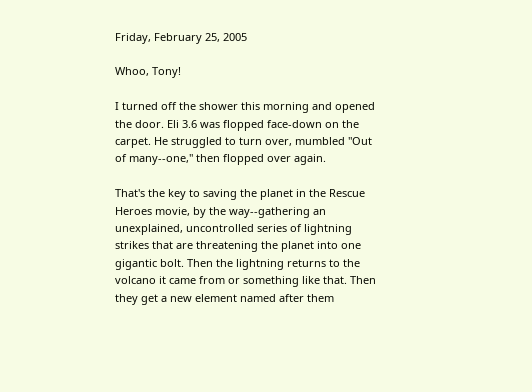Friday, February 25, 2005

Whoo, Tony!

I turned off the shower this morning and opened the door. Eli 3.6 was flopped face-down on the carpet. He struggled to turn over, mumbled "Out of many--one," then flopped over again.

That's the key to saving the planet in the Rescue Heroes movie, by the way--gathering an unexplained, uncontrolled series of lightning strikes that are threatening the planet into one gigantic bolt. Then the lightning returns to the volcano it came from or something like that. Then they get a new element named after them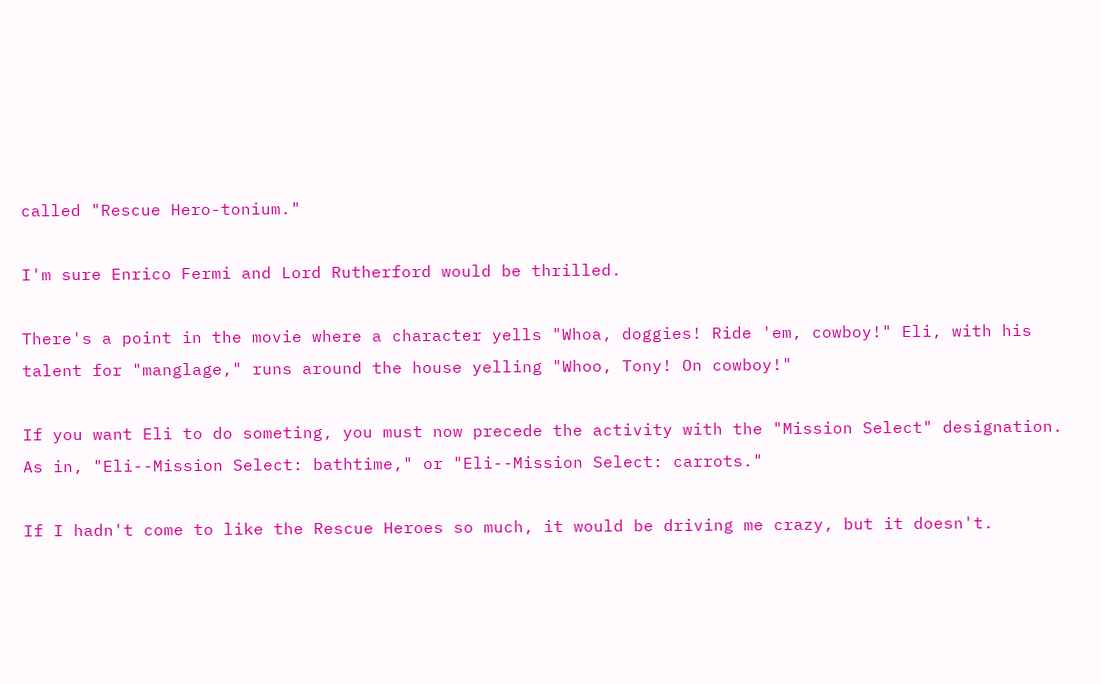called "Rescue Hero-tonium."

I'm sure Enrico Fermi and Lord Rutherford would be thrilled.

There's a point in the movie where a character yells "Whoa, doggies! Ride 'em, cowboy!" Eli, with his talent for "manglage," runs around the house yelling "Whoo, Tony! On cowboy!"

If you want Eli to do someting, you must now precede the activity with the "Mission Select" designation. As in, "Eli--Mission Select: bathtime," or "Eli--Mission Select: carrots."

If I hadn't come to like the Rescue Heroes so much, it would be driving me crazy, but it doesn't.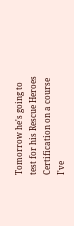Tomorrow he's going to test for his Rescue Heroes Certification on a course I've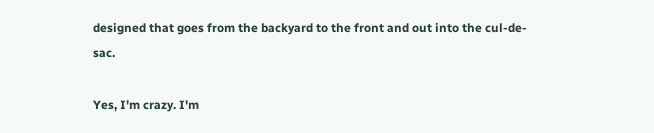designed that goes from the backyard to the front and out into the cul-de-sac.

Yes, I'm crazy. I'm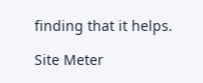finding that it helps.

Site Meter